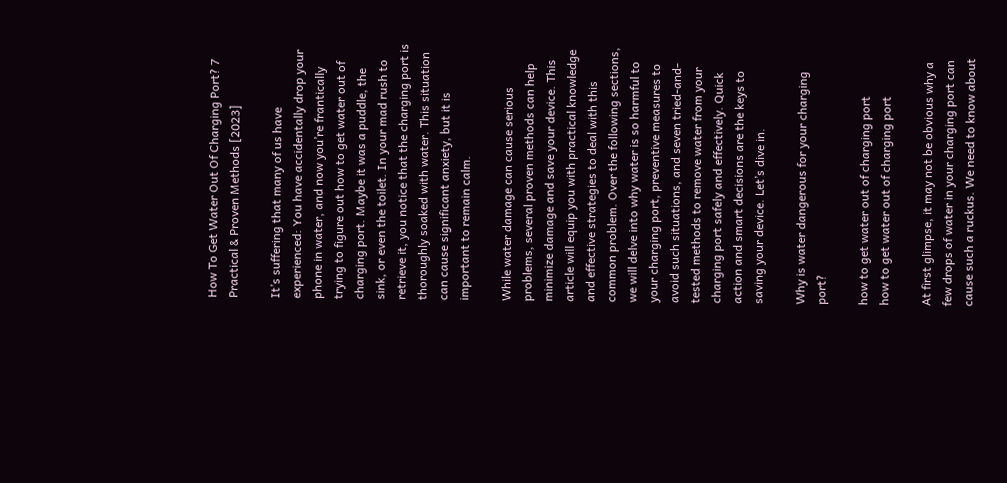How To Get Water Out Of Charging Port? 7 Practical & Proven Methods [2023]

It’s suffering that many of us have experienced: You have accidentally drop your phone in water, and now you’re frantically trying to figure out how to get water out of charging port. Maybe it was a puddle, the sink, or even the toilet. In your mad rush to retrieve it, you notice that the charging port is thoroughly soaked with water. This situation can cause significant anxiety, but it is important to remain calm.

While water damage can cause serious problems, several proven methods can help minimize damage and save your device. This article will equip you with practical knowledge and effective strategies to deal with this common problem. Over the following sections, we will delve into why water is so harmful to your charging port, preventive measures to avoid such situations, and seven tried-and-tested methods to remove water from your charging port safely and effectively. Quick action and smart decisions are the keys to saving your device. Let’s dive in.

Why is water dangerous for your charging port?

how to get water out of charging port
how to get water out of charging port

At first glimpse, it may not be obvious why a few drops of water in your charging port can cause such a ruckus. We need to know about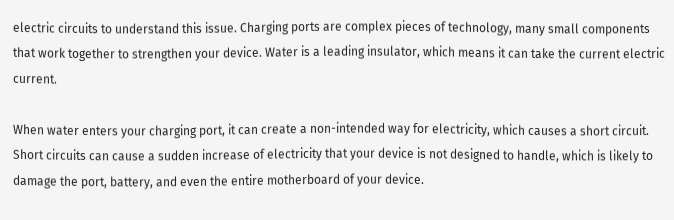electric circuits to understand this issue. Charging ports are complex pieces of technology, many small components that work together to strengthen your device. Water is a leading insulator, which means it can take the current electric current.

When water enters your charging port, it can create a non-intended way for electricity, which causes a short circuit. Short circuits can cause a sudden increase of electricity that your device is not designed to handle, which is likely to damage the port, battery, and even the entire motherboard of your device.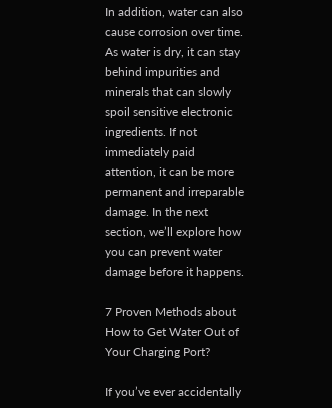In addition, water can also cause corrosion over time. As water is dry, it can stay behind impurities and minerals that can slowly spoil sensitive electronic ingredients. If not immediately paid attention, it can be more permanent and irreparable damage. In the next section, we’ll explore how you can prevent water damage before it happens.

7 Proven Methods about How to Get Water Out of Your Charging Port?

If you’ve ever accidentally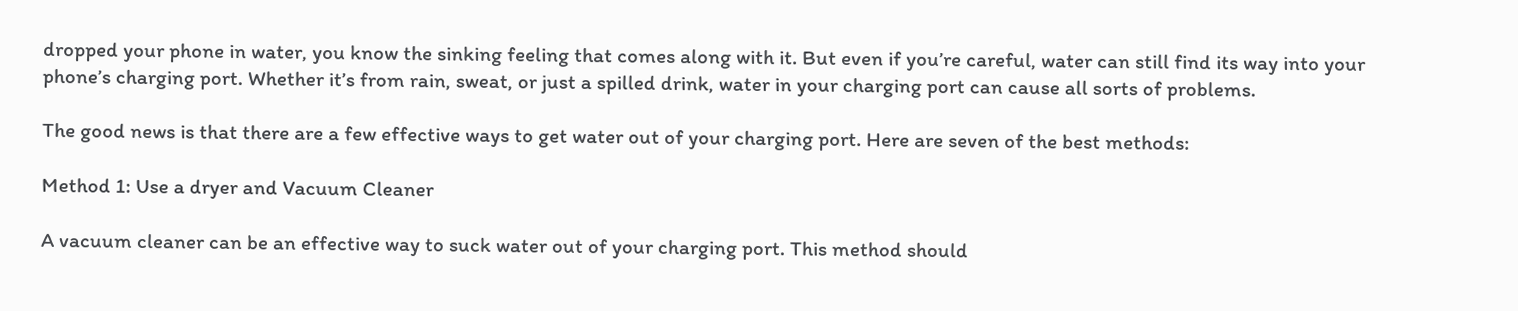dropped your phone in water, you know the sinking feeling that comes along with it. But even if you’re careful, water can still find its way into your phone’s charging port. Whether it’s from rain, sweat, or just a spilled drink, water in your charging port can cause all sorts of problems.

The good news is that there are a few effective ways to get water out of your charging port. Here are seven of the best methods:

Method 1: Use a dryer and Vacuum Cleaner

A vacuum cleaner can be an effective way to suck water out of your charging port. This method should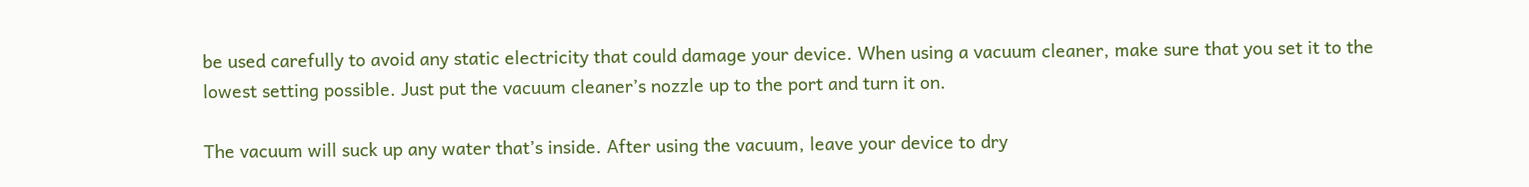be used carefully to avoid any static electricity that could damage your device. When using a vacuum cleaner, make sure that you set it to the lowest setting possible. Just put the vacuum cleaner’s nozzle up to the port and turn it on.

The vacuum will suck up any water that’s inside. After using the vacuum, leave your device to dry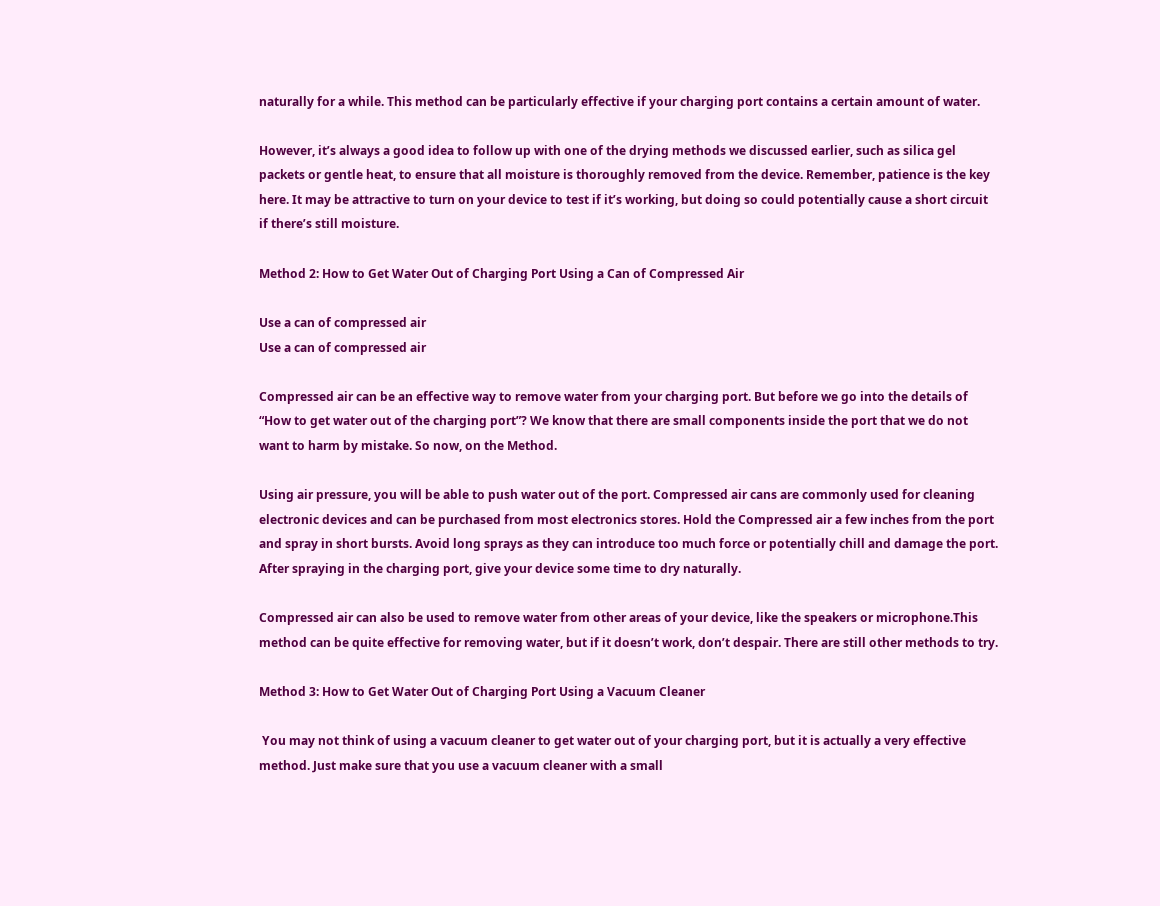naturally for a while. This method can be particularly effective if your charging port contains a certain amount of water.

However, it’s always a good idea to follow up with one of the drying methods we discussed earlier, such as silica gel packets or gentle heat, to ensure that all moisture is thoroughly removed from the device. Remember, patience is the key here. It may be attractive to turn on your device to test if it’s working, but doing so could potentially cause a short circuit if there’s still moisture.

Method 2: How to Get Water Out of Charging Port Using a Can of Compressed Air

Use a can of compressed air
Use a can of compressed air

Compressed air can be an effective way to remove water from your charging port. But before we go into the details of “How to get water out of the charging port”? We know that there are small components inside the port that we do not want to harm by mistake. So now, on the Method.

Using air pressure, you will be able to push water out of the port. Compressed air cans are commonly used for cleaning electronic devices and can be purchased from most electronics stores. Hold the Compressed air a few inches from the port and spray in short bursts. Avoid long sprays as they can introduce too much force or potentially chill and damage the port. After spraying in the charging port, give your device some time to dry naturally.

Compressed air can also be used to remove water from other areas of your device, like the speakers or microphone.This method can be quite effective for removing water, but if it doesn’t work, don’t despair. There are still other methods to try.

Method 3: How to Get Water Out of Charging Port Using a Vacuum Cleaner

 You may not think of using a vacuum cleaner to get water out of your charging port, but it is actually a very effective method. Just make sure that you use a vacuum cleaner with a small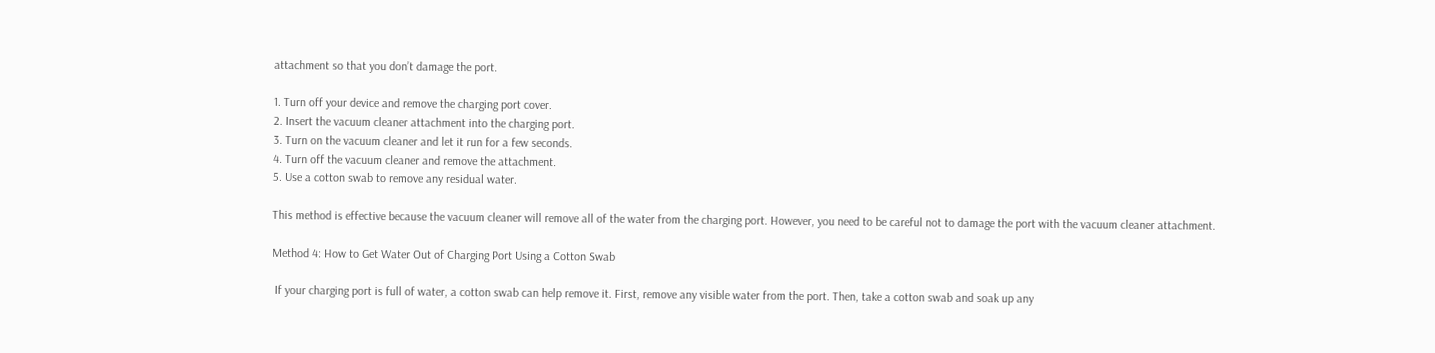attachment so that you don’t damage the port.

1. Turn off your device and remove the charging port cover.
2. Insert the vacuum cleaner attachment into the charging port.
3. Turn on the vacuum cleaner and let it run for a few seconds.
4. Turn off the vacuum cleaner and remove the attachment.
5. Use a cotton swab to remove any residual water.

This method is effective because the vacuum cleaner will remove all of the water from the charging port. However, you need to be careful not to damage the port with the vacuum cleaner attachment.

Method 4: How to Get Water Out of Charging Port Using a Cotton Swab

 If your charging port is full of water, a cotton swab can help remove it. First, remove any visible water from the port. Then, take a cotton swab and soak up any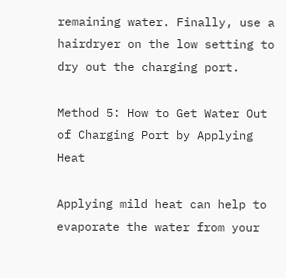remaining water. Finally, use a hairdryer on the low setting to dry out the charging port.

Method 5: How to Get Water Out of Charging Port by Applying Heat

Applying mild heat can help to evaporate the water from your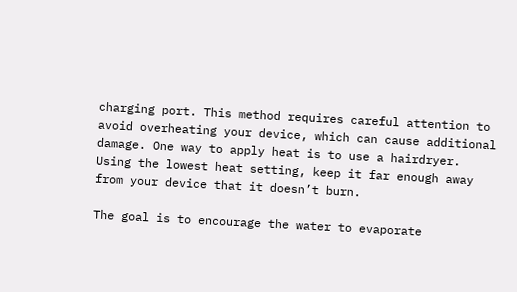charging port. This method requires careful attention to avoid overheating your device, which can cause additional damage. One way to apply heat is to use a hairdryer. Using the lowest heat setting, keep it far enough away from your device that it doesn’t burn.

The goal is to encourage the water to evaporate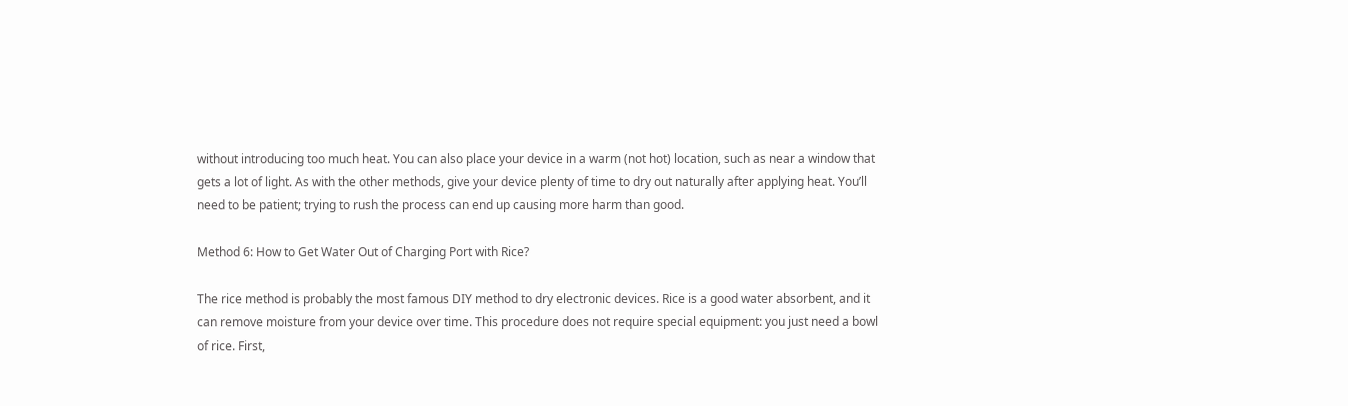without introducing too much heat. You can also place your device in a warm (not hot) location, such as near a window that gets a lot of light. As with the other methods, give your device plenty of time to dry out naturally after applying heat. You’ll need to be patient; trying to rush the process can end up causing more harm than good.

Method 6: How to Get Water Out of Charging Port with Rice?

The rice method is probably the most famous DIY method to dry electronic devices. Rice is a good water absorbent, and it can remove moisture from your device over time. This procedure does not require special equipment: you just need a bowl of rice. First,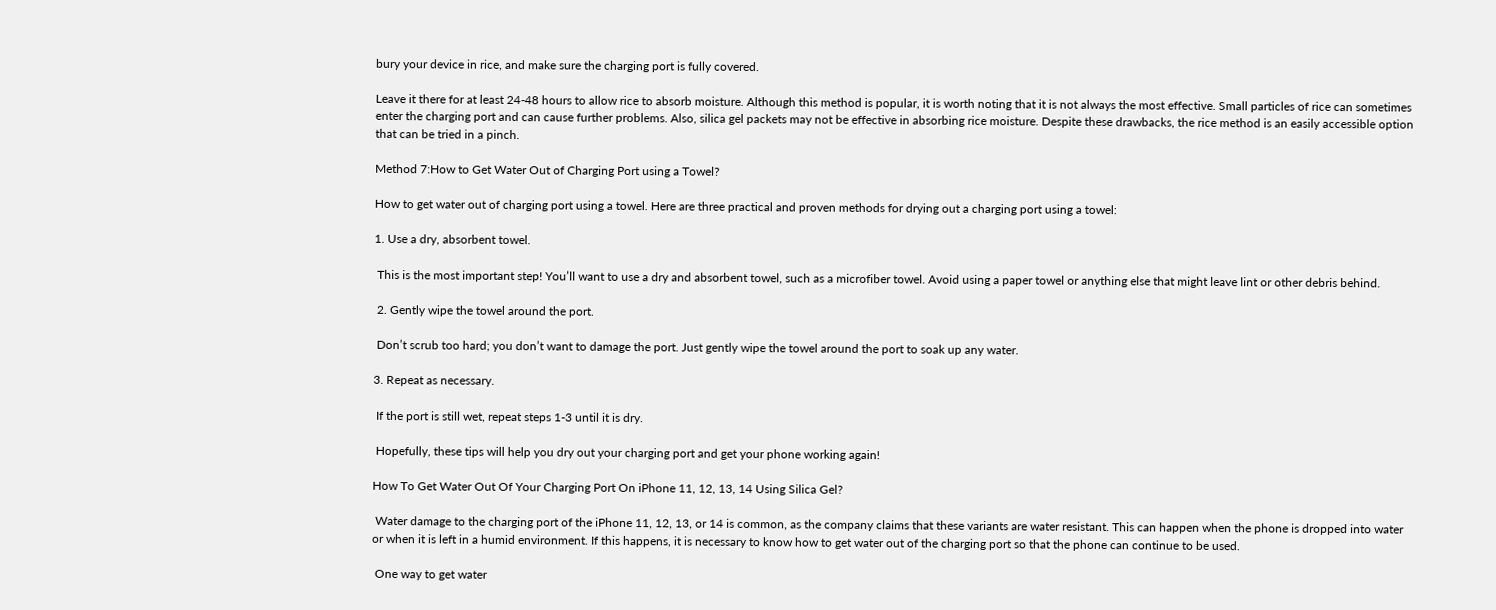bury your device in rice, and make sure the charging port is fully covered.

Leave it there for at least 24-48 hours to allow rice to absorb moisture. Although this method is popular, it is worth noting that it is not always the most effective. Small particles of rice can sometimes enter the charging port and can cause further problems. Also, silica gel packets may not be effective in absorbing rice moisture. Despite these drawbacks, the rice method is an easily accessible option that can be tried in a pinch.

Method 7:How to Get Water Out of Charging Port using a Towel?

How to get water out of charging port using a towel. Here are three practical and proven methods for drying out a charging port using a towel:

1. Use a dry, absorbent towel.

 This is the most important step! You’ll want to use a dry and absorbent towel, such as a microfiber towel. Avoid using a paper towel or anything else that might leave lint or other debris behind.

 2. Gently wipe the towel around the port.

 Don’t scrub too hard; you don’t want to damage the port. Just gently wipe the towel around the port to soak up any water.

3. Repeat as necessary.

 If the port is still wet, repeat steps 1-3 until it is dry.

 Hopefully, these tips will help you dry out your charging port and get your phone working again!

How To Get Water Out Of Your Charging Port On iPhone 11, 12, 13, 14 Using Silica Gel?

 Water damage to the charging port of the iPhone 11, 12, 13, or 14 is common, as the company claims that these variants are water resistant. This can happen when the phone is dropped into water or when it is left in a humid environment. If this happens, it is necessary to know how to get water out of the charging port so that the phone can continue to be used.

 One way to get water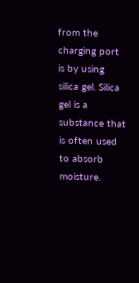from the charging port is by using silica gel. Silica gel is a substance that is often used to absorb moisture.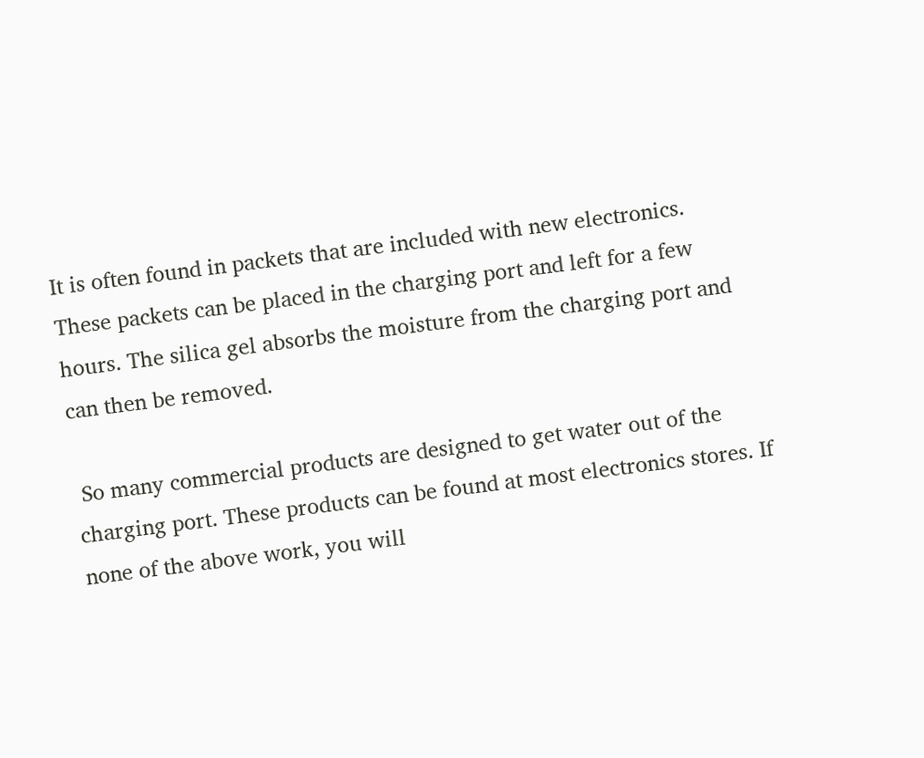It is often found in packets that are included with new electronics. These packets can be placed in the charging port and left for a few hours. The silica gel absorbs the moisture from the charging port and can then be removed.

 So many commercial products are designed to get water out of the charging port. These products can be found at most electronics stores. If none of the above work, you will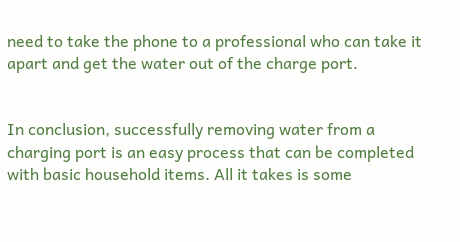need to take the phone to a professional who can take it apart and get the water out of the charge port.


In conclusion, successfully removing water from a charging port is an easy process that can be completed with basic household items. All it takes is some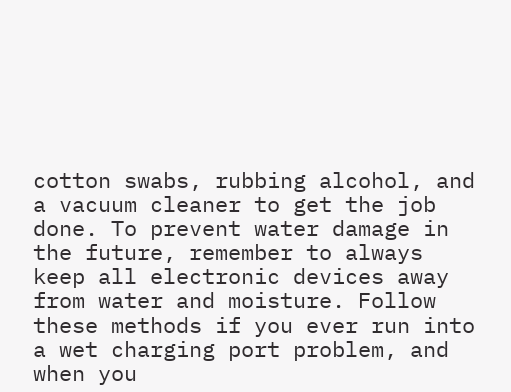cotton swabs, rubbing alcohol, and a vacuum cleaner to get the job done. To prevent water damage in the future, remember to always keep all electronic devices away from water and moisture. Follow these methods if you ever run into a wet charging port problem, and when you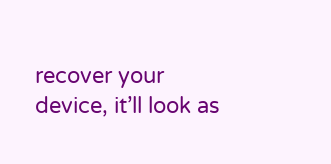recover your device, it’ll look as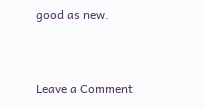good as new.


Leave a Comment